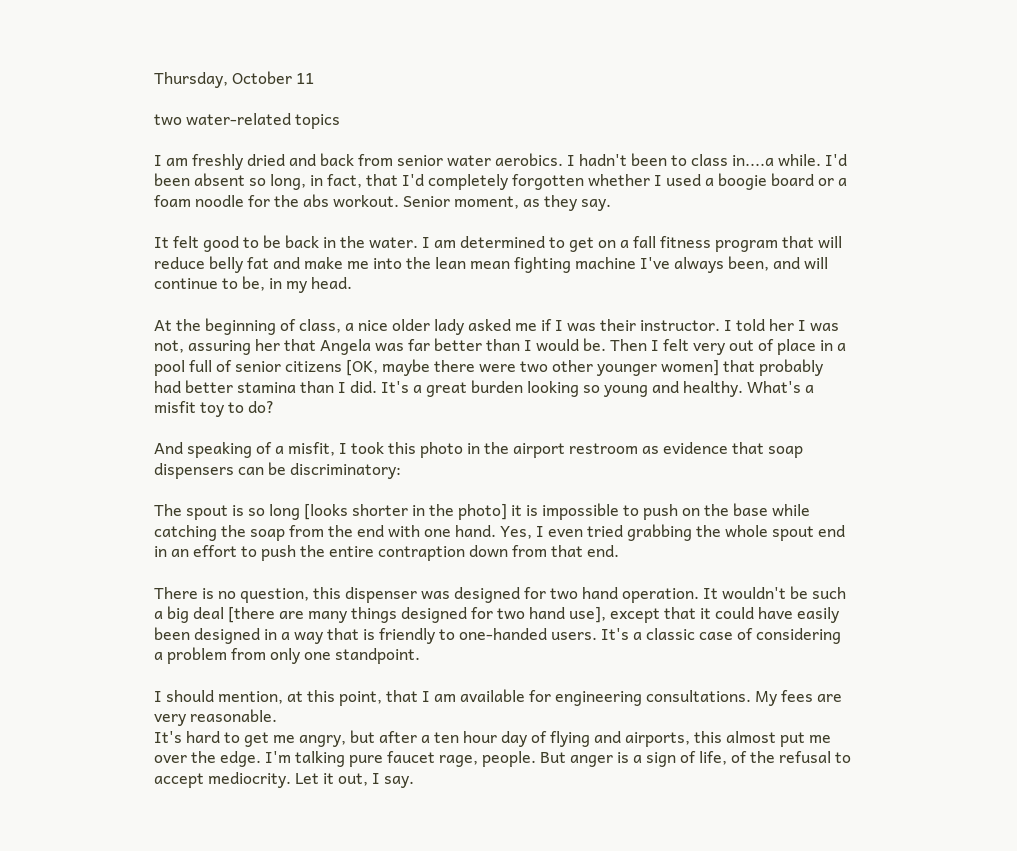Thursday, October 11

two water-related topics

I am freshly dried and back from senior water aerobics. I hadn't been to class in....a while. I'd been absent so long, in fact, that I'd completely forgotten whether I used a boogie board or a foam noodle for the abs workout. Senior moment, as they say.

It felt good to be back in the water. I am determined to get on a fall fitness program that will reduce belly fat and make me into the lean mean fighting machine I've always been, and will continue to be, in my head.

At the beginning of class, a nice older lady asked me if I was their instructor. I told her I was not, assuring her that Angela was far better than I would be. Then I felt very out of place in a pool full of senior citizens [OK, maybe there were two other younger women] that probably had better stamina than I did. It's a great burden looking so young and healthy. What's a misfit toy to do?

And speaking of a misfit, I took this photo in the airport restroom as evidence that soap dispensers can be discriminatory:

The spout is so long [looks shorter in the photo] it is impossible to push on the base while catching the soap from the end with one hand. Yes, I even tried grabbing the whole spout end in an effort to push the entire contraption down from that end.

There is no question, this dispenser was designed for two hand operation. It wouldn't be such a big deal [there are many things designed for two hand use], except that it could have easily been designed in a way that is friendly to one-handed users. It's a classic case of considering a problem from only one standpoint.

I should mention, at this point, that I am available for engineering consultations. My fees are very reasonable.
It's hard to get me angry, but after a ten hour day of flying and airports, this almost put me over the edge. I'm talking pure faucet rage, people. But anger is a sign of life, of the refusal to accept mediocrity. Let it out, I say.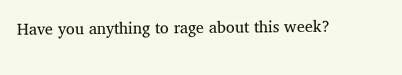Have you anything to rage about this week?